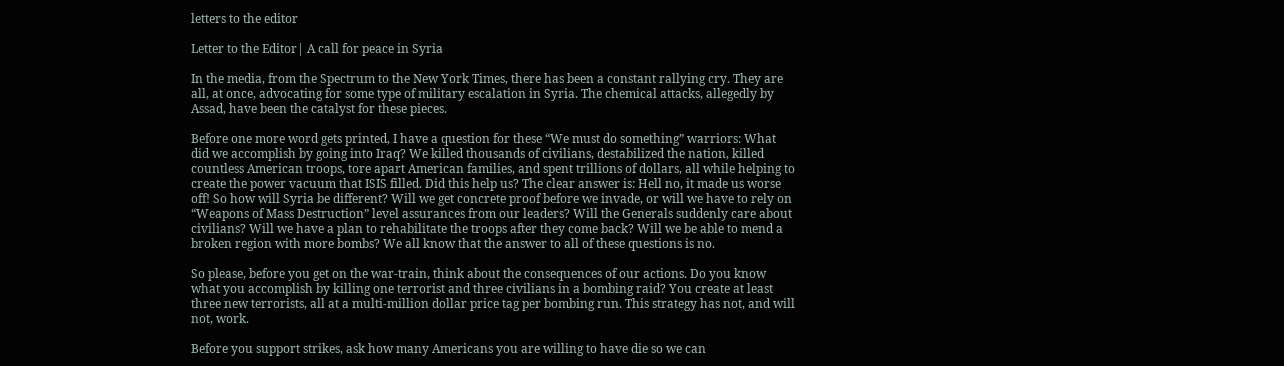letters to the editor

Letter to the Editor| A call for peace in Syria

In the media, from the Spectrum to the New York Times, there has been a constant rallying cry. They are all, at once, advocating for some type of military escalation in Syria. The chemical attacks, allegedly by Assad, have been the catalyst for these pieces.

Before one more word gets printed, I have a question for these “We must do something” warriors: What did we accomplish by going into Iraq? We killed thousands of civilians, destabilized the nation, killed countless American troops, tore apart American families, and spent trillions of dollars, all while helping to create the power vacuum that ISIS filled. Did this help us? The clear answer is: Hell no, it made us worse off! So how will Syria be different? Will we get concrete proof before we invade, or will we have to rely on “Weapons of Mass Destruction” level assurances from our leaders? Will the Generals suddenly care about civilians? Will we have a plan to rehabilitate the troops after they come back? Will we be able to mend a broken region with more bombs? We all know that the answer to all of these questions is no.

So please, before you get on the war-train, think about the consequences of our actions. Do you know what you accomplish by killing one terrorist and three civilians in a bombing raid? You create at least three new terrorists, all at a multi-million dollar price tag per bombing run. This strategy has not, and will not, work.

Before you support strikes, ask how many Americans you are willing to have die so we can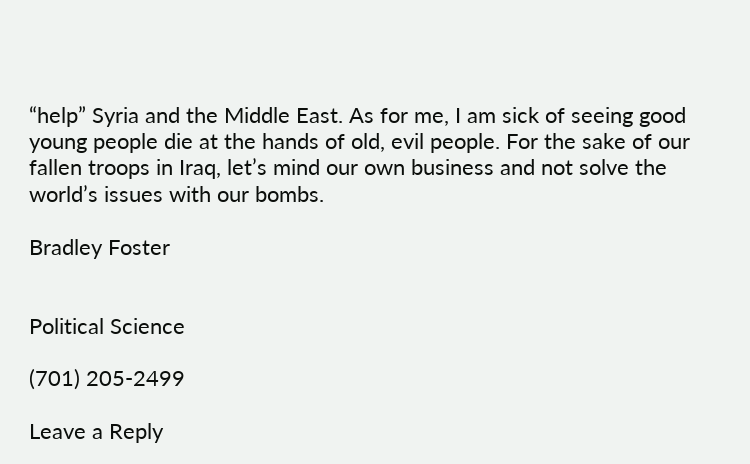“help” Syria and the Middle East. As for me, I am sick of seeing good young people die at the hands of old, evil people. For the sake of our fallen troops in Iraq, let’s mind our own business and not solve the world’s issues with our bombs.

Bradley Foster


Political Science

(701) 205-2499

Leave a Reply